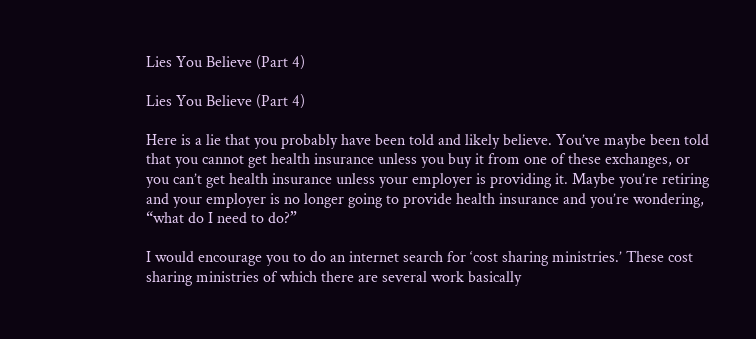Lies You Believe (Part 4)

Lies You Believe (Part 4)

Here is a lie that you probably have been told and likely believe. You’ve maybe been told that you cannot get health insurance unless you buy it from one of these exchanges, or you can’t get health insurance unless your employer is providing it. Maybe you’re retiring and your employer is no longer going to provide health insurance and you’re wondering, “what do I need to do?”

I would encourage you to do an internet search for ‘cost sharing ministries.’ These cost sharing ministries of which there are several work basically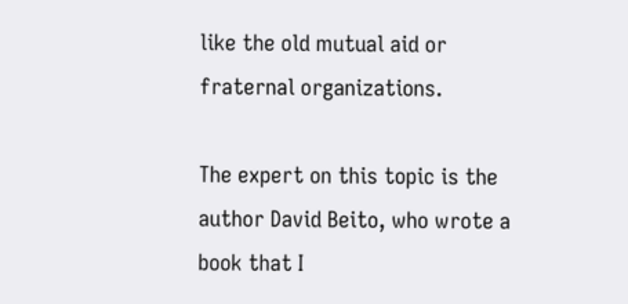like the old mutual aid or fraternal organizations.

The expert on this topic is the author David Beito, who wrote a book that I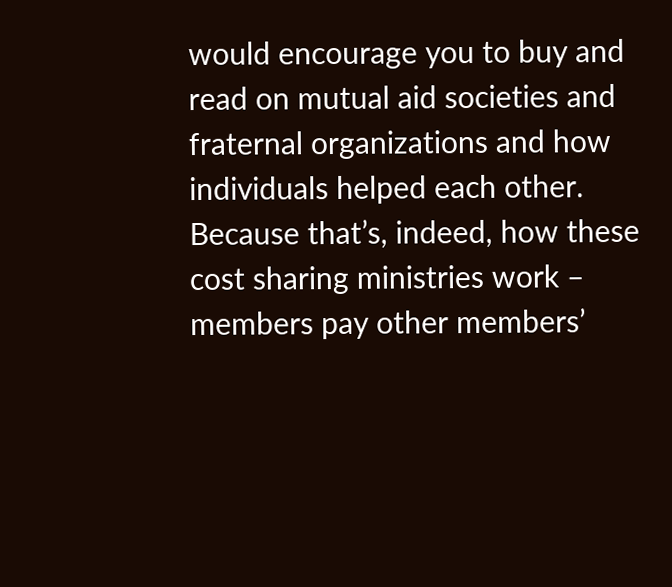would encourage you to buy and read on mutual aid societies and fraternal organizations and how individuals helped each other. Because that’s, indeed, how these cost sharing ministries work – members pay other members’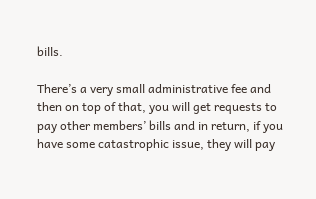bills.

There’s a very small administrative fee and then on top of that, you will get requests to pay other members’ bills and in return, if you have some catastrophic issue, they will pay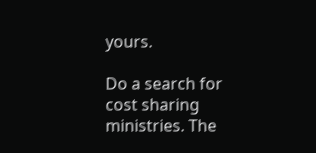yours.

Do a search for cost sharing ministries. The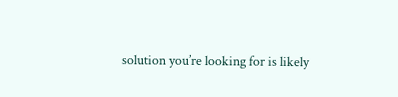solution you’re looking for is likely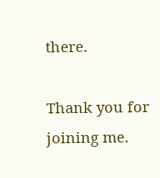there.

Thank you for joining me.